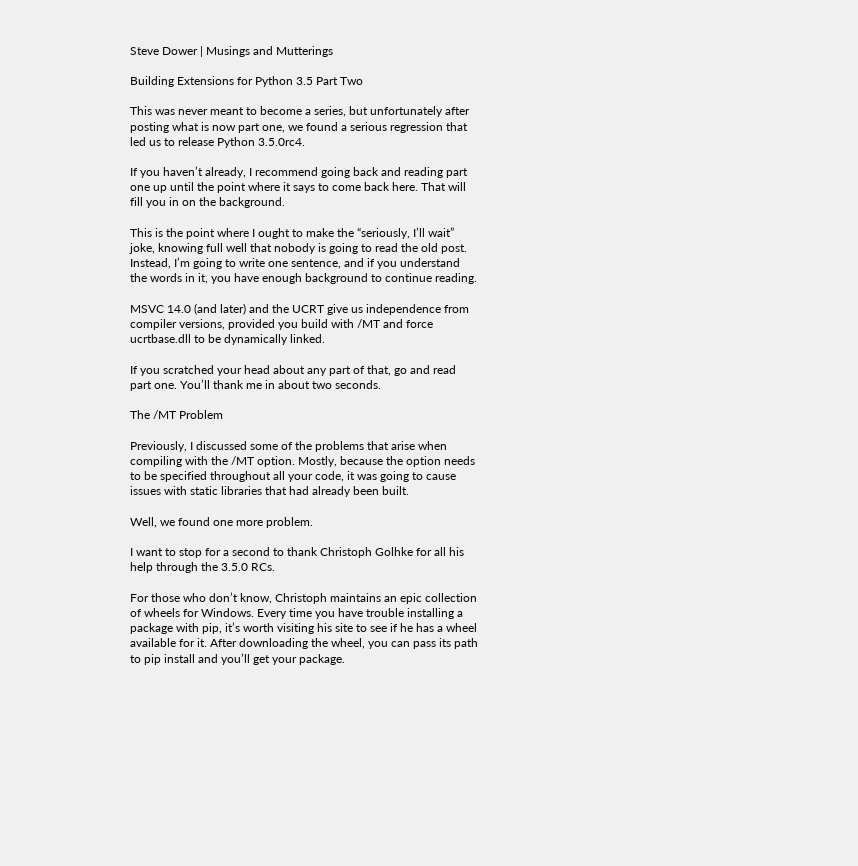Steve Dower | Musings and Mutterings

Building Extensions for Python 3.5 Part Two

This was never meant to become a series, but unfortunately after posting what is now part one, we found a serious regression that led us to release Python 3.5.0rc4.

If you haven’t already, I recommend going back and reading part one up until the point where it says to come back here. That will fill you in on the background.

This is the point where I ought to make the “seriously, I’ll wait” joke, knowing full well that nobody is going to read the old post. Instead, I’m going to write one sentence, and if you understand the words in it, you have enough background to continue reading.

MSVC 14.0 (and later) and the UCRT give us independence from compiler versions, provided you build with /MT and force ucrtbase.dll to be dynamically linked.

If you scratched your head about any part of that, go and read part one. You’ll thank me in about two seconds.

The /MT Problem

Previously, I discussed some of the problems that arise when compiling with the /MT option. Mostly, because the option needs to be specified throughout all your code, it was going to cause issues with static libraries that had already been built.

Well, we found one more problem.

I want to stop for a second to thank Christoph Golhke for all his help through the 3.5.0 RCs.

For those who don’t know, Christoph maintains an epic collection of wheels for Windows. Every time you have trouble installing a package with pip, it’s worth visiting his site to see if he has a wheel available for it. After downloading the wheel, you can pass its path to pip install and you’ll get your package.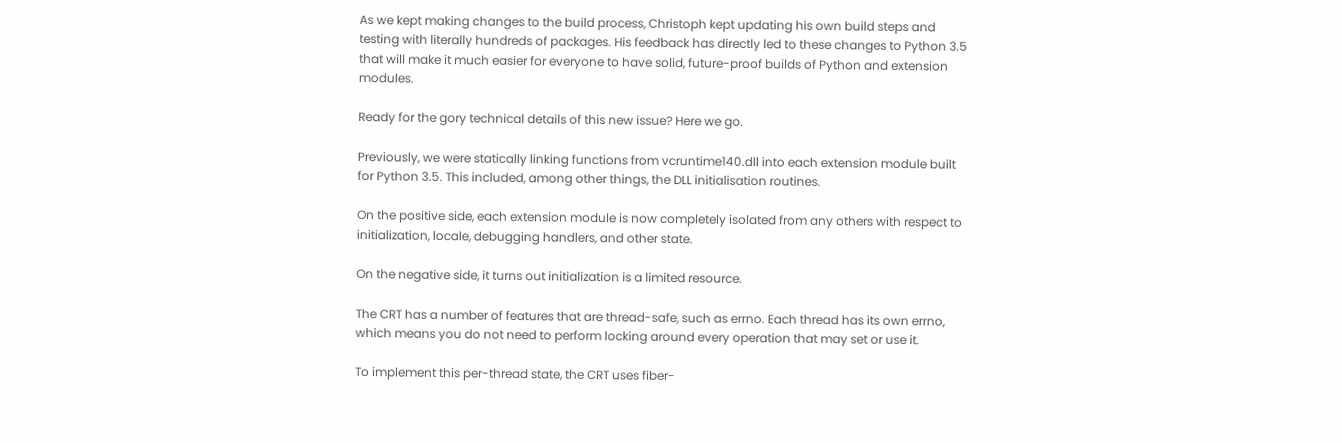As we kept making changes to the build process, Christoph kept updating his own build steps and testing with literally hundreds of packages. His feedback has directly led to these changes to Python 3.5 that will make it much easier for everyone to have solid, future-proof builds of Python and extension modules.

Ready for the gory technical details of this new issue? Here we go.

Previously, we were statically linking functions from vcruntime140.dll into each extension module built for Python 3.5. This included, among other things, the DLL initialisation routines.

On the positive side, each extension module is now completely isolated from any others with respect to initialization, locale, debugging handlers, and other state.

On the negative side, it turns out initialization is a limited resource.

The CRT has a number of features that are thread-safe, such as errno. Each thread has its own errno, which means you do not need to perform locking around every operation that may set or use it.

To implement this per-thread state, the CRT uses fiber-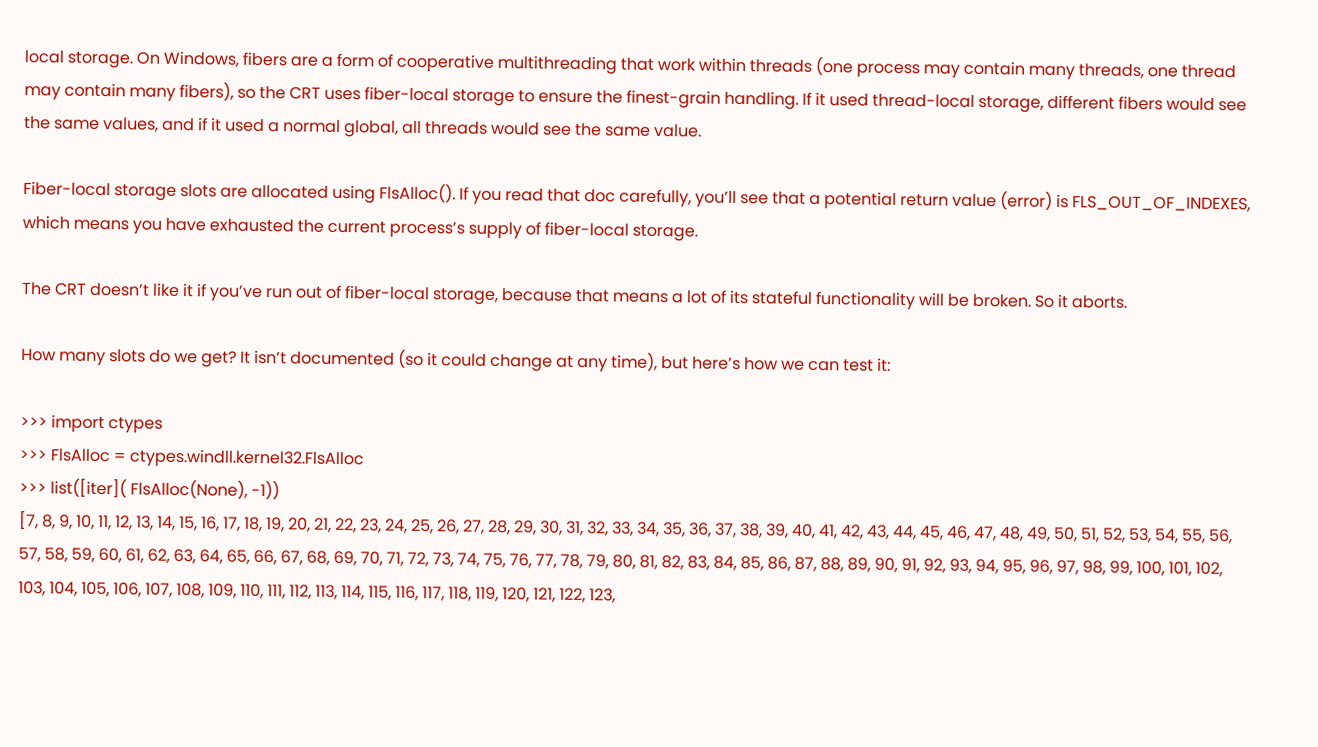local storage. On Windows, fibers are a form of cooperative multithreading that work within threads (one process may contain many threads, one thread may contain many fibers), so the CRT uses fiber-local storage to ensure the finest-grain handling. If it used thread-local storage, different fibers would see the same values, and if it used a normal global, all threads would see the same value.

Fiber-local storage slots are allocated using FlsAlloc(). If you read that doc carefully, you’ll see that a potential return value (error) is FLS_OUT_OF_INDEXES, which means you have exhausted the current process’s supply of fiber-local storage.

The CRT doesn’t like it if you’ve run out of fiber-local storage, because that means a lot of its stateful functionality will be broken. So it aborts.

How many slots do we get? It isn’t documented (so it could change at any time), but here’s how we can test it:

>>> import ctypes
>>> FlsAlloc = ctypes.windll.kernel32.FlsAlloc
>>> list([iter]( FlsAlloc(None), -1))
[7, 8, 9, 10, 11, 12, 13, 14, 15, 16, 17, 18, 19, 20, 21, 22, 23, 24, 25, 26, 27, 28, 29, 30, 31, 32, 33, 34, 35, 36, 37, 38, 39, 40, 41, 42, 43, 44, 45, 46, 47, 48, 49, 50, 51, 52, 53, 54, 55, 56, 57, 58, 59, 60, 61, 62, 63, 64, 65, 66, 67, 68, 69, 70, 71, 72, 73, 74, 75, 76, 77, 78, 79, 80, 81, 82, 83, 84, 85, 86, 87, 88, 89, 90, 91, 92, 93, 94, 95, 96, 97, 98, 99, 100, 101, 102, 103, 104, 105, 106, 107, 108, 109, 110, 111, 112, 113, 114, 115, 116, 117, 118, 119, 120, 121, 122, 123,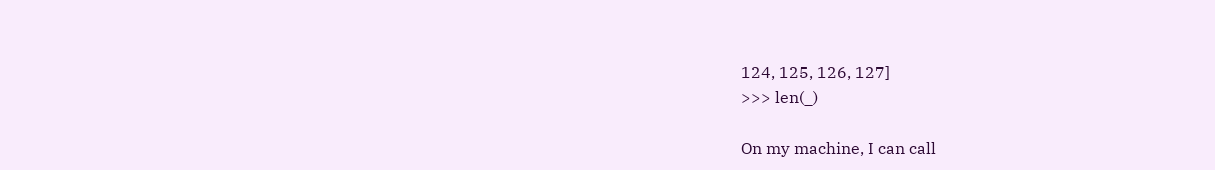124, 125, 126, 127]
>>> len(_)

On my machine, I can call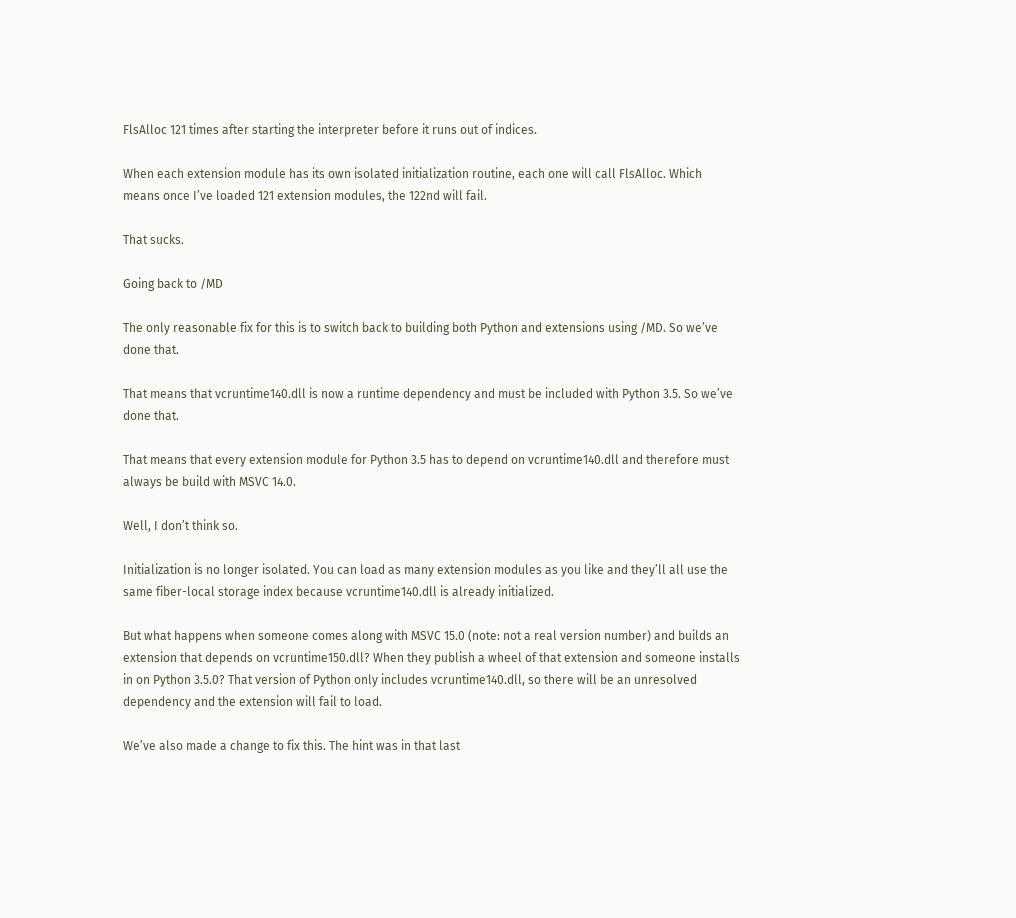FlsAlloc 121 times after starting the interpreter before it runs out of indices.

When each extension module has its own isolated initialization routine, each one will call FlsAlloc. Which means once I’ve loaded 121 extension modules, the 122nd will fail.

That sucks.

Going back to /MD

The only reasonable fix for this is to switch back to building both Python and extensions using /MD. So we’ve done that.

That means that vcruntime140.dll is now a runtime dependency and must be included with Python 3.5. So we’ve done that.

That means that every extension module for Python 3.5 has to depend on vcruntime140.dll and therefore must always be build with MSVC 14.0.

Well, I don’t think so.

Initialization is no longer isolated. You can load as many extension modules as you like and they’ll all use the same fiber-local storage index because vcruntime140.dll is already initialized.

But what happens when someone comes along with MSVC 15.0 (note: not a real version number) and builds an extension that depends on vcruntime150.dll? When they publish a wheel of that extension and someone installs in on Python 3.5.0? That version of Python only includes vcruntime140.dll, so there will be an unresolved dependency and the extension will fail to load.

We’ve also made a change to fix this. The hint was in that last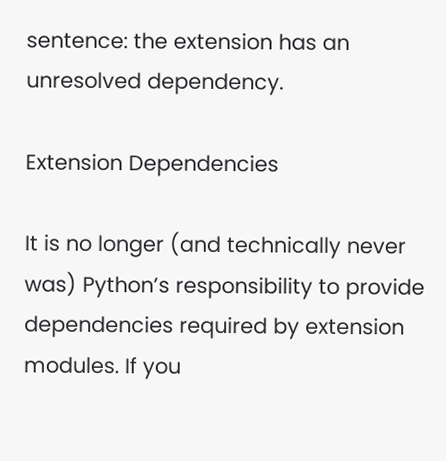sentence: the extension has an unresolved dependency.

Extension Dependencies

It is no longer (and technically never was) Python’s responsibility to provide dependencies required by extension modules. If you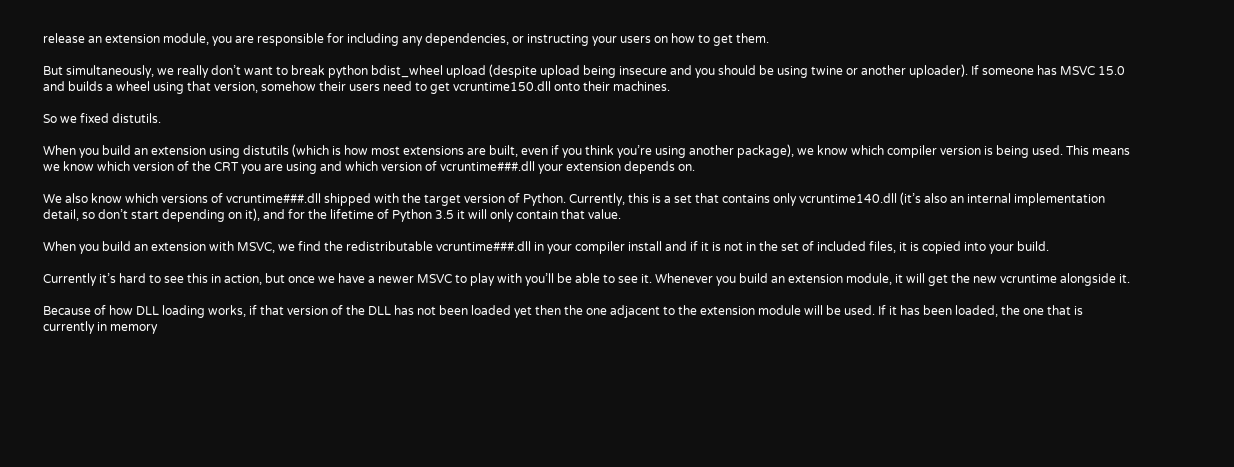release an extension module, you are responsible for including any dependencies, or instructing your users on how to get them.

But simultaneously, we really don’t want to break python bdist_wheel upload (despite upload being insecure and you should be using twine or another uploader). If someone has MSVC 15.0 and builds a wheel using that version, somehow their users need to get vcruntime150.dll onto their machines.

So we fixed distutils.

When you build an extension using distutils (which is how most extensions are built, even if you think you’re using another package), we know which compiler version is being used. This means we know which version of the CRT you are using and which version of vcruntime###.dll your extension depends on.

We also know which versions of vcruntime###.dll shipped with the target version of Python. Currently, this is a set that contains only vcruntime140.dll (it’s also an internal implementation detail, so don’t start depending on it), and for the lifetime of Python 3.5 it will only contain that value.

When you build an extension with MSVC, we find the redistributable vcruntime###.dll in your compiler install and if it is not in the set of included files, it is copied into your build.

Currently it’s hard to see this in action, but once we have a newer MSVC to play with you’ll be able to see it. Whenever you build an extension module, it will get the new vcruntime alongside it.

Because of how DLL loading works, if that version of the DLL has not been loaded yet then the one adjacent to the extension module will be used. If it has been loaded, the one that is currently in memory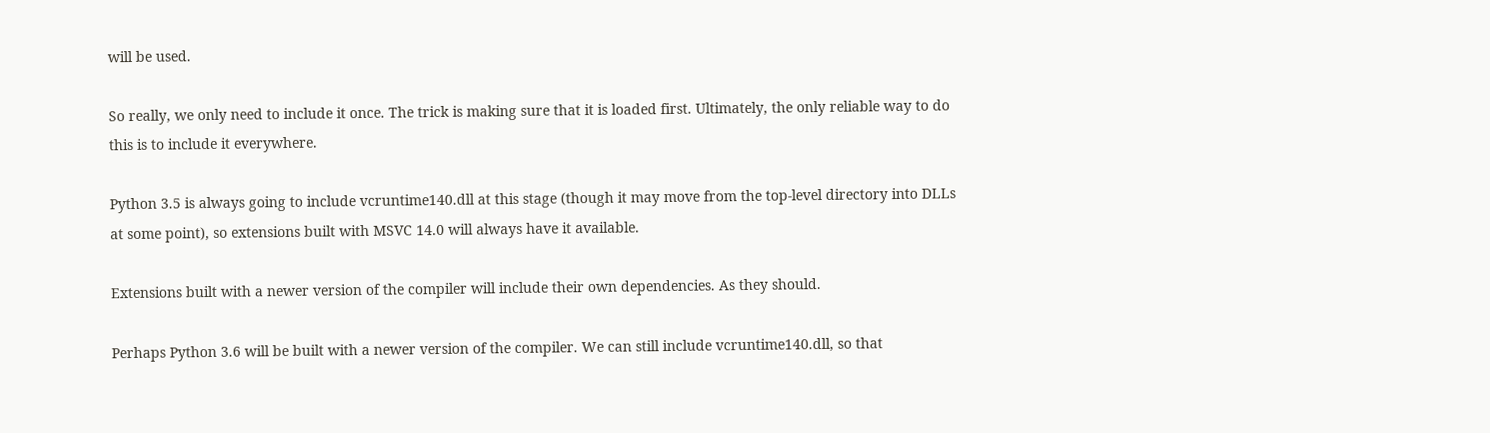will be used.

So really, we only need to include it once. The trick is making sure that it is loaded first. Ultimately, the only reliable way to do this is to include it everywhere.

Python 3.5 is always going to include vcruntime140.dll at this stage (though it may move from the top-level directory into DLLs at some point), so extensions built with MSVC 14.0 will always have it available.

Extensions built with a newer version of the compiler will include their own dependencies. As they should.

Perhaps Python 3.6 will be built with a newer version of the compiler. We can still include vcruntime140.dll, so that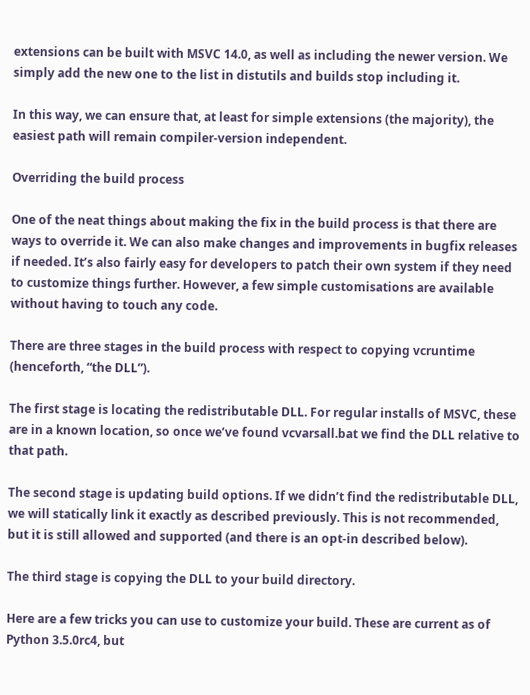extensions can be built with MSVC 14.0, as well as including the newer version. We simply add the new one to the list in distutils and builds stop including it.

In this way, we can ensure that, at least for simple extensions (the majority), the easiest path will remain compiler-version independent.

Overriding the build process

One of the neat things about making the fix in the build process is that there are ways to override it. We can also make changes and improvements in bugfix releases if needed. It’s also fairly easy for developers to patch their own system if they need to customize things further. However, a few simple customisations are available without having to touch any code.

There are three stages in the build process with respect to copying vcruntime (henceforth, “the DLL”).

The first stage is locating the redistributable DLL. For regular installs of MSVC, these are in a known location, so once we’ve found vcvarsall.bat we find the DLL relative to that path.

The second stage is updating build options. If we didn’t find the redistributable DLL, we will statically link it exactly as described previously. This is not recommended, but it is still allowed and supported (and there is an opt-in described below).

The third stage is copying the DLL to your build directory.

Here are a few tricks you can use to customize your build. These are current as of Python 3.5.0rc4, but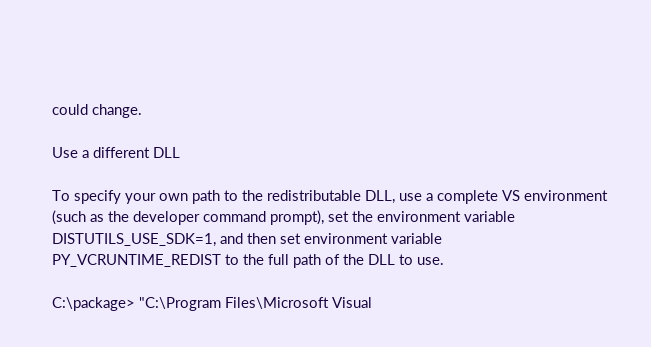could change.

Use a different DLL

To specify your own path to the redistributable DLL, use a complete VS environment (such as the developer command prompt), set the environment variable DISTUTILS_USE_SDK=1, and then set environment variable PY_VCRUNTIME_REDIST to the full path of the DLL to use.

C:\package> "C:\Program Files\Microsoft Visual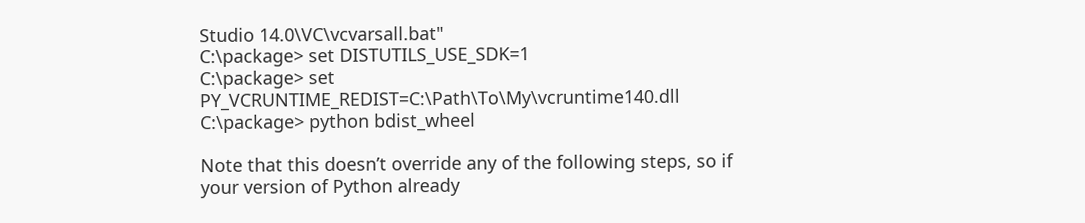Studio 14.0\VC\vcvarsall.bat"
C:\package> set DISTUTILS_USE_SDK=1
C:\package> set PY_VCRUNTIME_REDIST=C:\Path\To\My\vcruntime140.dll
C:\package> python bdist_wheel

Note that this doesn’t override any of the following steps, so if your version of Python already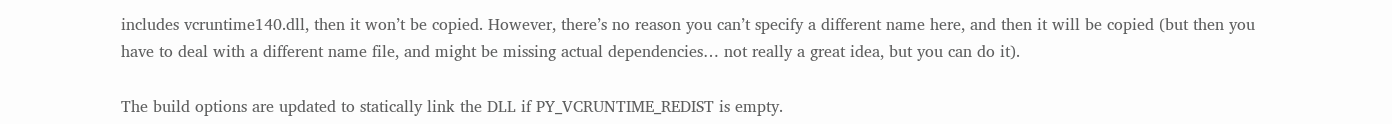includes vcruntime140.dll, then it won’t be copied. However, there’s no reason you can’t specify a different name here, and then it will be copied (but then you have to deal with a different name file, and might be missing actual dependencies… not really a great idea, but you can do it).

The build options are updated to statically link the DLL if PY_VCRUNTIME_REDIST is empty.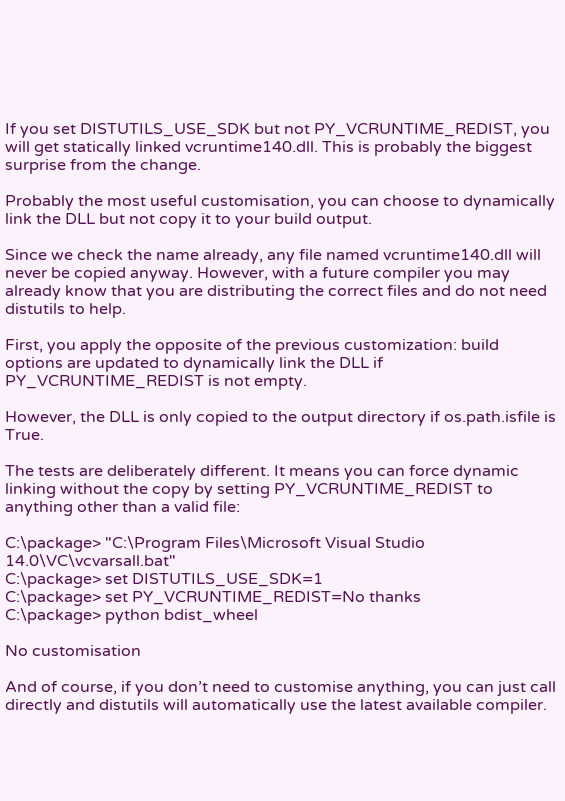If you set DISTUTILS_USE_SDK but not PY_VCRUNTIME_REDIST, you will get statically linked vcruntime140.dll. This is probably the biggest surprise from the change.

Probably the most useful customisation, you can choose to dynamically link the DLL but not copy it to your build output.

Since we check the name already, any file named vcruntime140.dll will never be copied anyway. However, with a future compiler you may already know that you are distributing the correct files and do not need distutils to help.

First, you apply the opposite of the previous customization: build options are updated to dynamically link the DLL if PY_VCRUNTIME_REDIST is not empty.

However, the DLL is only copied to the output directory if os.path.isfile is True.

The tests are deliberately different. It means you can force dynamic linking without the copy by setting PY_VCRUNTIME_REDIST to anything other than a valid file:

C:\package> "C:\Program Files\Microsoft Visual Studio 14.0\VC\vcvarsall.bat"
C:\package> set DISTUTILS_USE_SDK=1
C:\package> set PY_VCRUNTIME_REDIST=No thanks
C:\package> python bdist_wheel

No customisation

And of course, if you don’t need to customise anything, you can just call directly and distutils will automatically use the latest available compiler.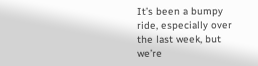It’s been a bumpy ride, especially over the last week, but we’re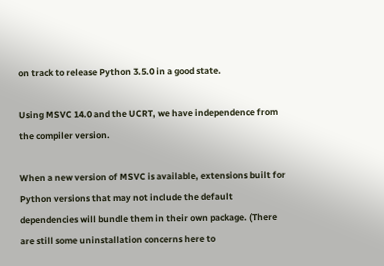on track to release Python 3.5.0 in a good state.

Using MSVC 14.0 and the UCRT, we have independence from the compiler version.

When a new version of MSVC is available, extensions built for Python versions that may not include the default dependencies will bundle them in their own package. (There are still some uninstallation concerns here to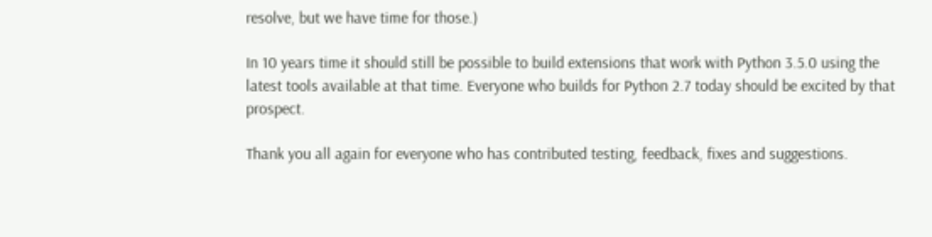resolve, but we have time for those.)

In 10 years time it should still be possible to build extensions that work with Python 3.5.0 using the latest tools available at that time. Everyone who builds for Python 2.7 today should be excited by that prospect.

Thank you all again for everyone who has contributed testing, feedback, fixes and suggestions.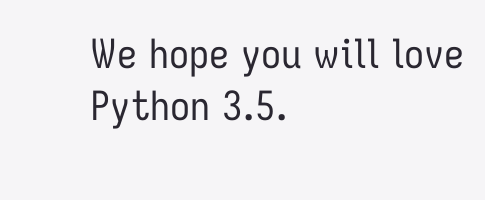We hope you will love Python 3.5.